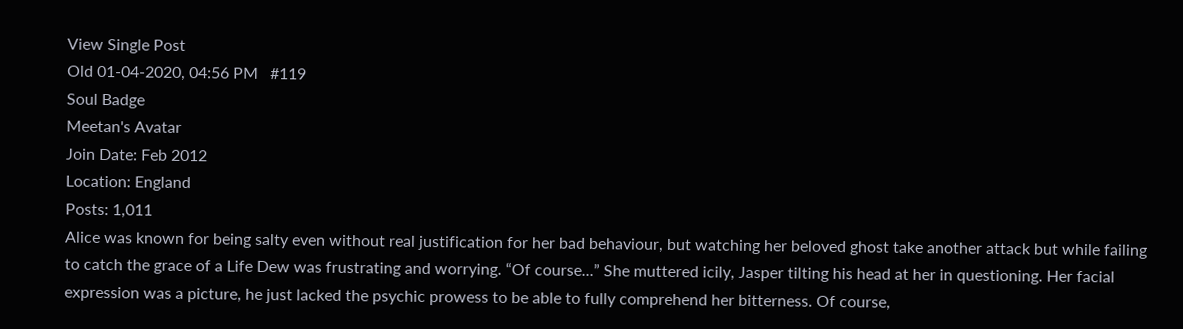View Single Post
Old 01-04-2020, 04:56 PM   #119
Soul Badge
Meetan's Avatar
Join Date: Feb 2012
Location: England
Posts: 1,011
Alice was known for being salty even without real justification for her bad behaviour, but watching her beloved ghost take another attack but while failing to catch the grace of a Life Dew was frustrating and worrying. “Of course...” She muttered icily, Jasper tilting his head at her in questioning. Her facial expression was a picture, he just lacked the psychic prowess to be able to fully comprehend her bitterness. Of course,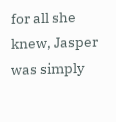for all she knew, Jasper was simply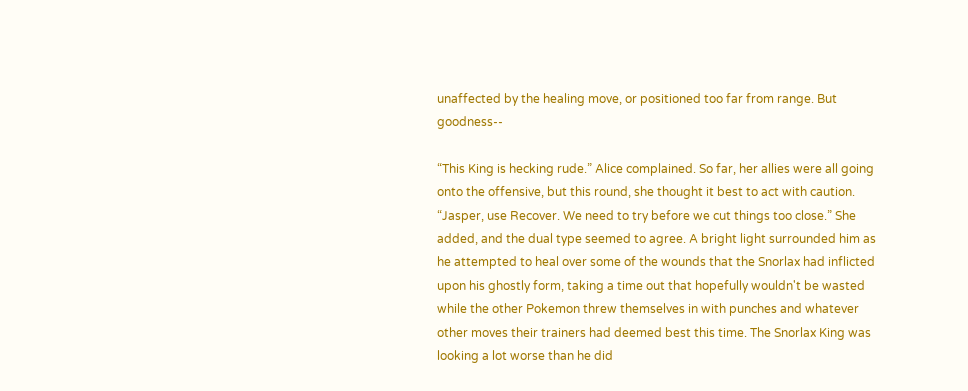unaffected by the healing move, or positioned too far from range. But goodness--

“This King is hecking rude.” Alice complained. So far, her allies were all going onto the offensive, but this round, she thought it best to act with caution. “Jasper, use Recover. We need to try before we cut things too close.” She added, and the dual type seemed to agree. A bright light surrounded him as he attempted to heal over some of the wounds that the Snorlax had inflicted upon his ghostly form, taking a time out that hopefully wouldn't be wasted while the other Pokemon threw themselves in with punches and whatever other moves their trainers had deemed best this time. The Snorlax King was looking a lot worse than he did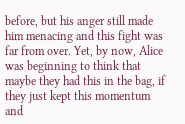before, but his anger still made him menacing and this fight was far from over. Yet, by now, Alice was beginning to think that maybe they had this in the bag, if they just kept this momentum and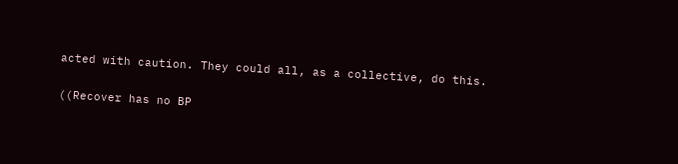acted with caution. They could all, as a collective, do this.

((Recover has no BP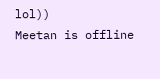lol))
Meetan is offline